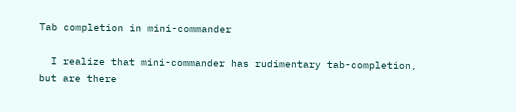Tab completion in mini-commander

  I realize that mini-commander has rudimentary tab-completion, but are there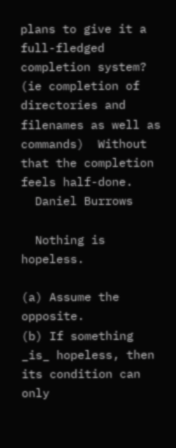plans to give it a full-fledged completion system? (ie completion of
directories and filenames as well as commands)  Without that the completion
feels half-done.
  Daniel Burrows

  Nothing is hopeless.

(a) Assume the opposite.
(b) If something _is_ hopeless, then its condition can only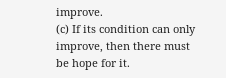improve.
(c) If its condition can only improve, then there must be hope for it.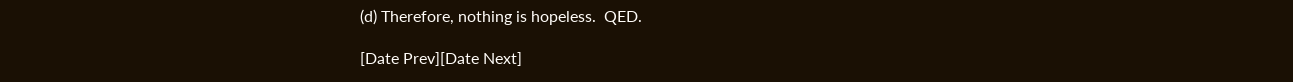(d) Therefore, nothing is hopeless.  QED.

[Date Prev][Date Next]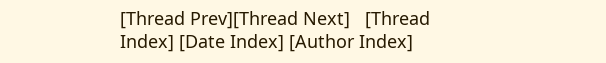[Thread Prev][Thread Next]   [Thread Index] [Date Index] [Author Index]